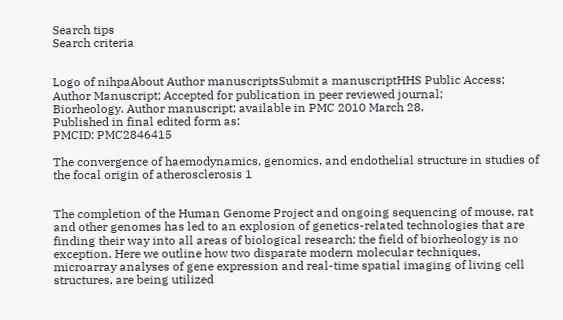Search tips
Search criteria


Logo of nihpaAbout Author manuscriptsSubmit a manuscriptHHS Public Access; Author Manuscript; Accepted for publication in peer reviewed journal;
Biorheology. Author manuscript; available in PMC 2010 March 28.
Published in final edited form as:
PMCID: PMC2846415

The convergence of haemodynamics, genomics, and endothelial structure in studies of the focal origin of atherosclerosis 1


The completion of the Human Genome Project and ongoing sequencing of mouse, rat and other genomes has led to an explosion of genetics-related technologies that are finding their way into all areas of biological research; the field of biorheology is no exception. Here we outline how two disparate modern molecular techniques, microarray analyses of gene expression and real-time spatial imaging of living cell structures, are being utilized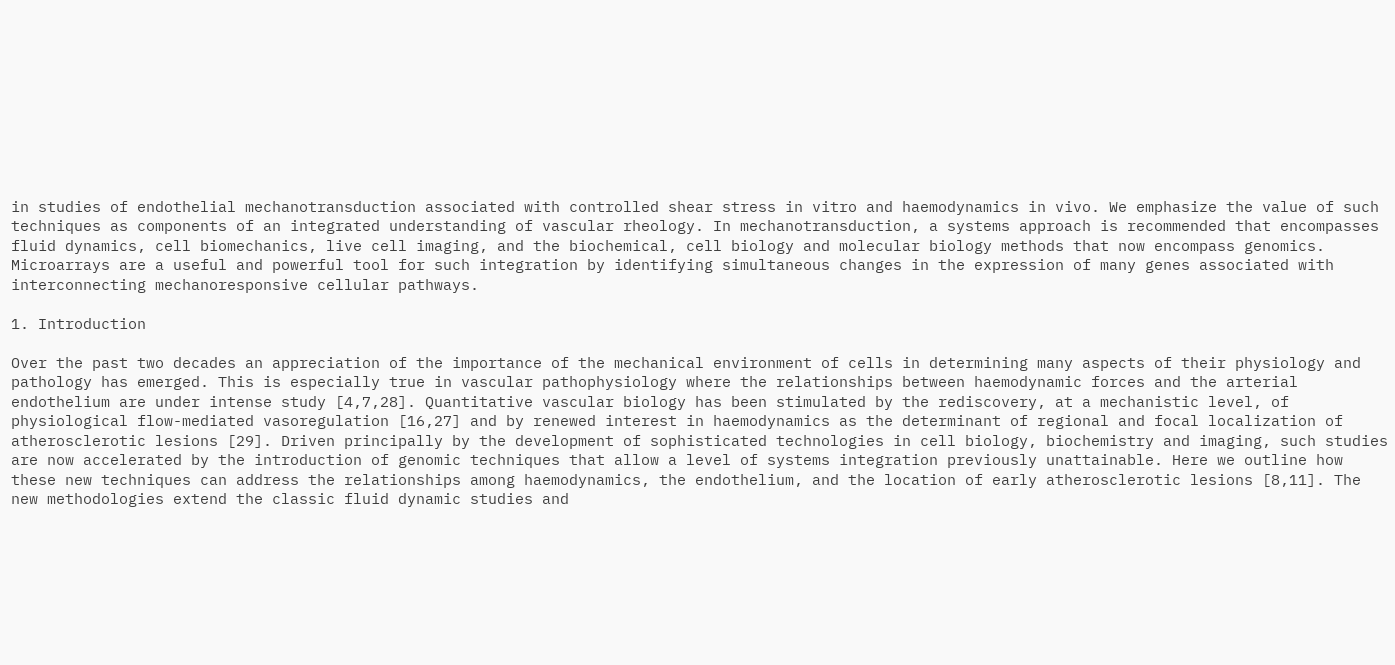in studies of endothelial mechanotransduction associated with controlled shear stress in vitro and haemodynamics in vivo. We emphasize the value of such techniques as components of an integrated understanding of vascular rheology. In mechanotransduction, a systems approach is recommended that encompasses fluid dynamics, cell biomechanics, live cell imaging, and the biochemical, cell biology and molecular biology methods that now encompass genomics. Microarrays are a useful and powerful tool for such integration by identifying simultaneous changes in the expression of many genes associated with interconnecting mechanoresponsive cellular pathways.

1. Introduction

Over the past two decades an appreciation of the importance of the mechanical environment of cells in determining many aspects of their physiology and pathology has emerged. This is especially true in vascular pathophysiology where the relationships between haemodynamic forces and the arterial endothelium are under intense study [4,7,28]. Quantitative vascular biology has been stimulated by the rediscovery, at a mechanistic level, of physiological flow-mediated vasoregulation [16,27] and by renewed interest in haemodynamics as the determinant of regional and focal localization of atherosclerotic lesions [29]. Driven principally by the development of sophisticated technologies in cell biology, biochemistry and imaging, such studies are now accelerated by the introduction of genomic techniques that allow a level of systems integration previously unattainable. Here we outline how these new techniques can address the relationships among haemodynamics, the endothelium, and the location of early atherosclerotic lesions [8,11]. The new methodologies extend the classic fluid dynamic studies and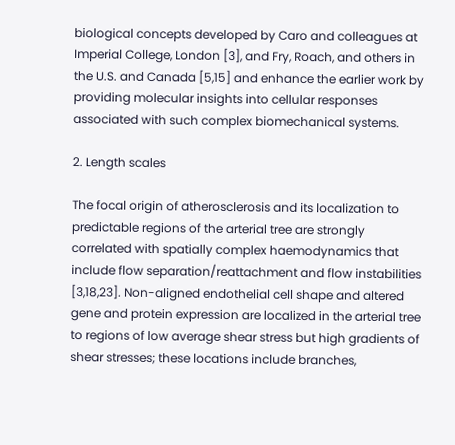biological concepts developed by Caro and colleagues at Imperial College, London [3], and Fry, Roach, and others in the U.S. and Canada [5,15] and enhance the earlier work by providing molecular insights into cellular responses associated with such complex biomechanical systems.

2. Length scales

The focal origin of atherosclerosis and its localization to predictable regions of the arterial tree are strongly correlated with spatially complex haemodynamics that include flow separation/reattachment and flow instabilities [3,18,23]. Non-aligned endothelial cell shape and altered gene and protein expression are localized in the arterial tree to regions of low average shear stress but high gradients of shear stresses; these locations include branches,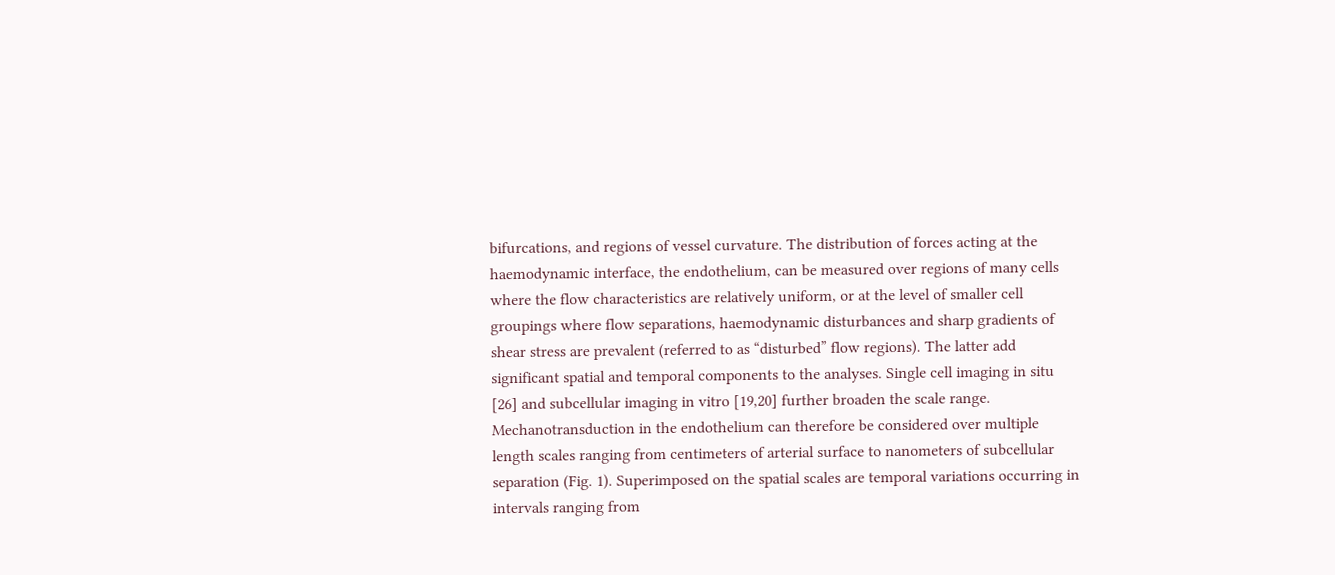bifurcations, and regions of vessel curvature. The distribution of forces acting at the haemodynamic interface, the endothelium, can be measured over regions of many cells where the flow characteristics are relatively uniform, or at the level of smaller cell groupings where flow separations, haemodynamic disturbances and sharp gradients of shear stress are prevalent (referred to as “disturbed” flow regions). The latter add significant spatial and temporal components to the analyses. Single cell imaging in situ [26] and subcellular imaging in vitro [19,20] further broaden the scale range. Mechanotransduction in the endothelium can therefore be considered over multiple length scales ranging from centimeters of arterial surface to nanometers of subcellular separation (Fig. 1). Superimposed on the spatial scales are temporal variations occurring in intervals ranging from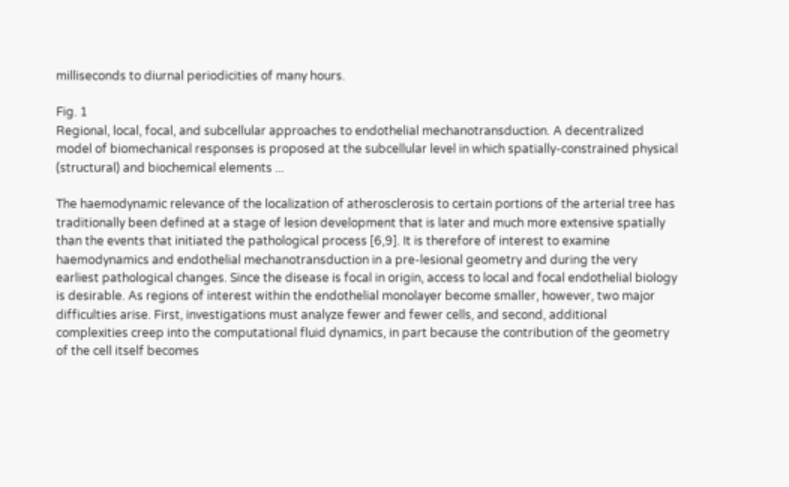milliseconds to diurnal periodicities of many hours.

Fig. 1
Regional, local, focal, and subcellular approaches to endothelial mechanotransduction. A decentralized model of biomechanical responses is proposed at the subcellular level in which spatially-constrained physical (structural) and biochemical elements ...

The haemodynamic relevance of the localization of atherosclerosis to certain portions of the arterial tree has traditionally been defined at a stage of lesion development that is later and much more extensive spatially than the events that initiated the pathological process [6,9]. It is therefore of interest to examine haemodynamics and endothelial mechanotransduction in a pre-lesional geometry and during the very earliest pathological changes. Since the disease is focal in origin, access to local and focal endothelial biology is desirable. As regions of interest within the endothelial monolayer become smaller, however, two major difficulties arise. First, investigations must analyze fewer and fewer cells, and second, additional complexities creep into the computational fluid dynamics, in part because the contribution of the geometry of the cell itself becomes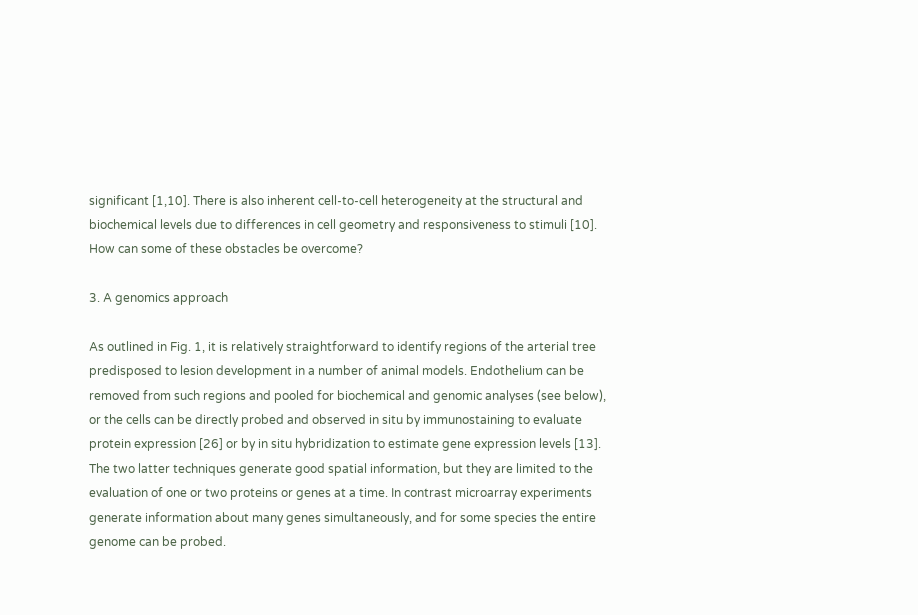significant [1,10]. There is also inherent cell-to-cell heterogeneity at the structural and biochemical levels due to differences in cell geometry and responsiveness to stimuli [10]. How can some of these obstacles be overcome?

3. A genomics approach

As outlined in Fig. 1, it is relatively straightforward to identify regions of the arterial tree predisposed to lesion development in a number of animal models. Endothelium can be removed from such regions and pooled for biochemical and genomic analyses (see below), or the cells can be directly probed and observed in situ by immunostaining to evaluate protein expression [26] or by in situ hybridization to estimate gene expression levels [13]. The two latter techniques generate good spatial information, but they are limited to the evaluation of one or two proteins or genes at a time. In contrast microarray experiments generate information about many genes simultaneously, and for some species the entire genome can be probed.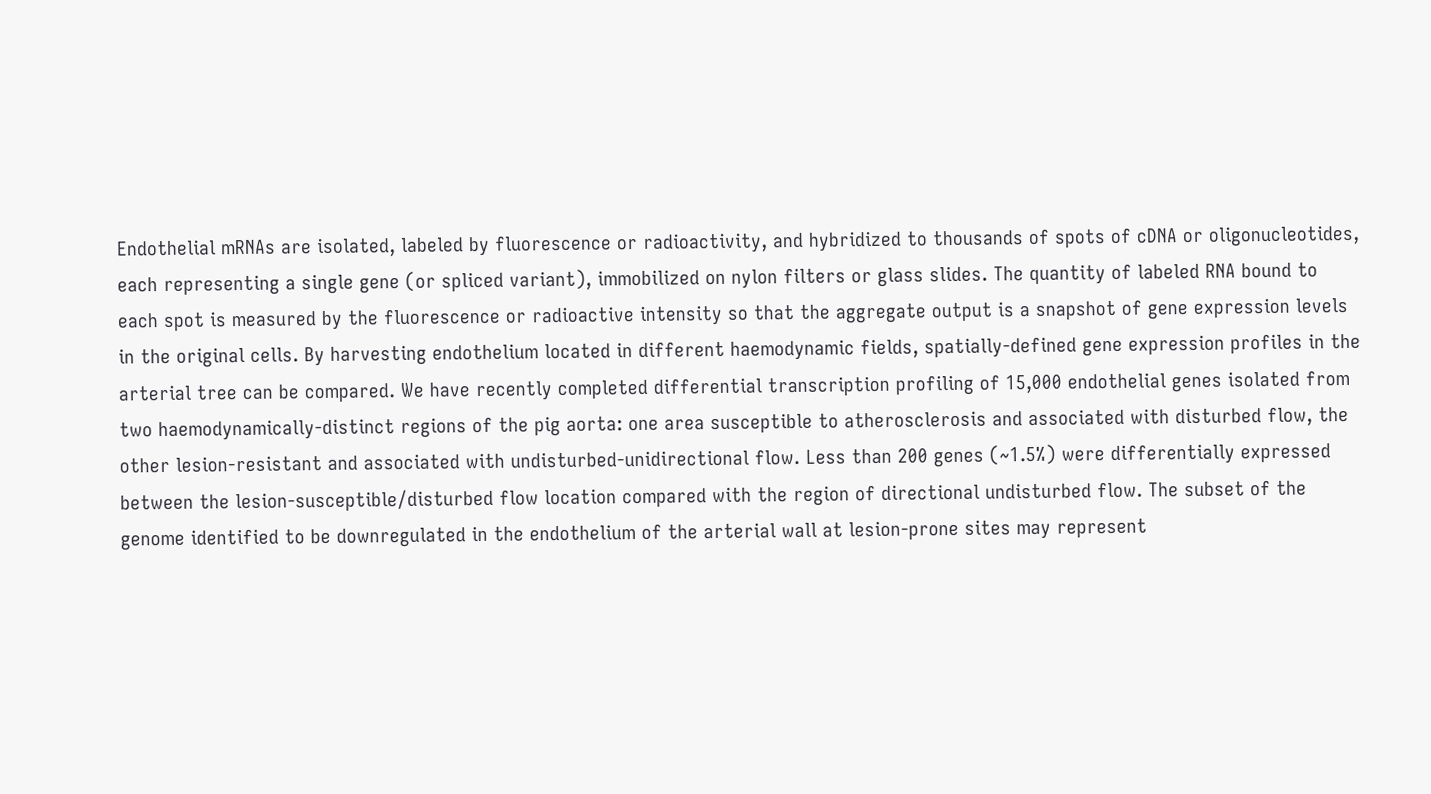Endothelial mRNAs are isolated, labeled by fluorescence or radioactivity, and hybridized to thousands of spots of cDNA or oligonucleotides, each representing a single gene (or spliced variant), immobilized on nylon filters or glass slides. The quantity of labeled RNA bound to each spot is measured by the fluorescence or radioactive intensity so that the aggregate output is a snapshot of gene expression levels in the original cells. By harvesting endothelium located in different haemodynamic fields, spatially-defined gene expression profiles in the arterial tree can be compared. We have recently completed differential transcription profiling of 15,000 endothelial genes isolated from two haemodynamically-distinct regions of the pig aorta: one area susceptible to atherosclerosis and associated with disturbed flow, the other lesion-resistant and associated with undisturbed-unidirectional flow. Less than 200 genes (~1.5%) were differentially expressed between the lesion-susceptible/disturbed flow location compared with the region of directional undisturbed flow. The subset of the genome identified to be downregulated in the endothelium of the arterial wall at lesion-prone sites may represent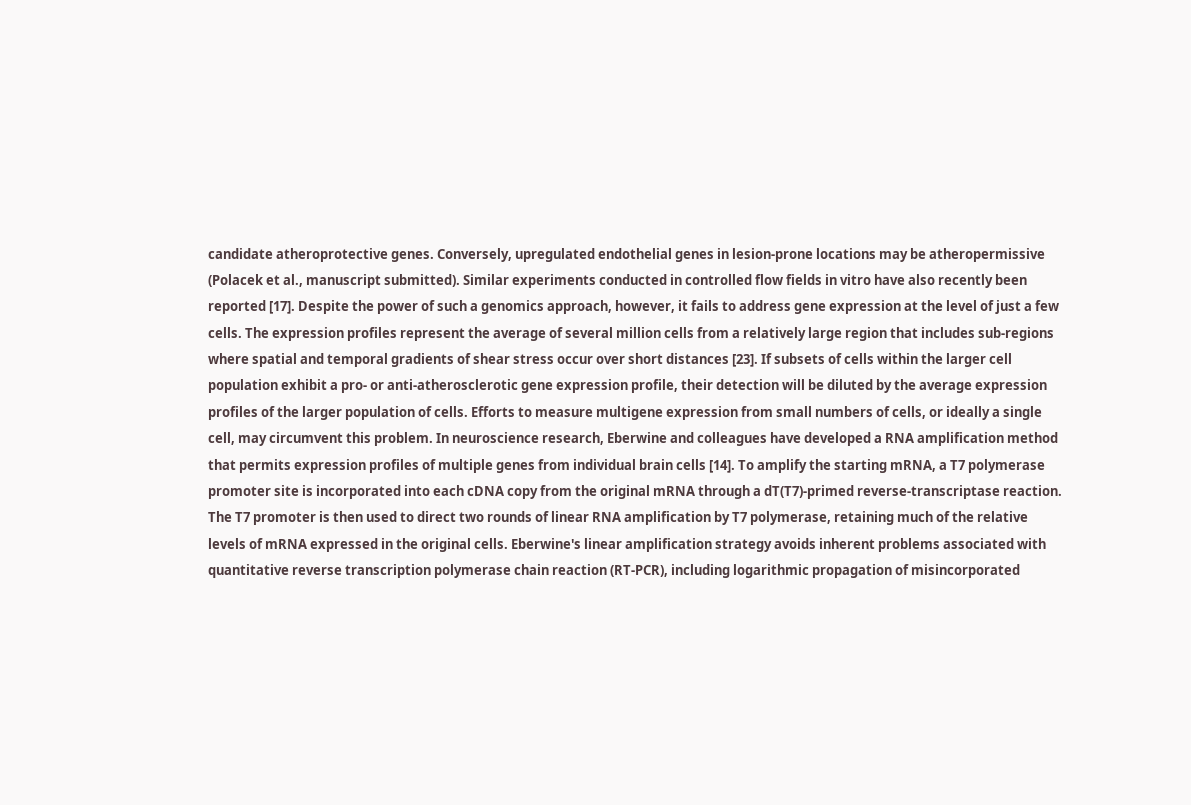candidate atheroprotective genes. Conversely, upregulated endothelial genes in lesion-prone locations may be atheropermissive (Polacek et al., manuscript submitted). Similar experiments conducted in controlled flow fields in vitro have also recently been reported [17]. Despite the power of such a genomics approach, however, it fails to address gene expression at the level of just a few cells. The expression profiles represent the average of several million cells from a relatively large region that includes sub-regions where spatial and temporal gradients of shear stress occur over short distances [23]. If subsets of cells within the larger cell population exhibit a pro- or anti-atherosclerotic gene expression profile, their detection will be diluted by the average expression profiles of the larger population of cells. Efforts to measure multigene expression from small numbers of cells, or ideally a single cell, may circumvent this problem. In neuroscience research, Eberwine and colleagues have developed a RNA amplification method that permits expression profiles of multiple genes from individual brain cells [14]. To amplify the starting mRNA, a T7 polymerase promoter site is incorporated into each cDNA copy from the original mRNA through a dT(T7)-primed reverse-transcriptase reaction. The T7 promoter is then used to direct two rounds of linear RNA amplification by T7 polymerase, retaining much of the relative levels of mRNA expressed in the original cells. Eberwine's linear amplification strategy avoids inherent problems associated with quantitative reverse transcription polymerase chain reaction (RT-PCR), including logarithmic propagation of misincorporated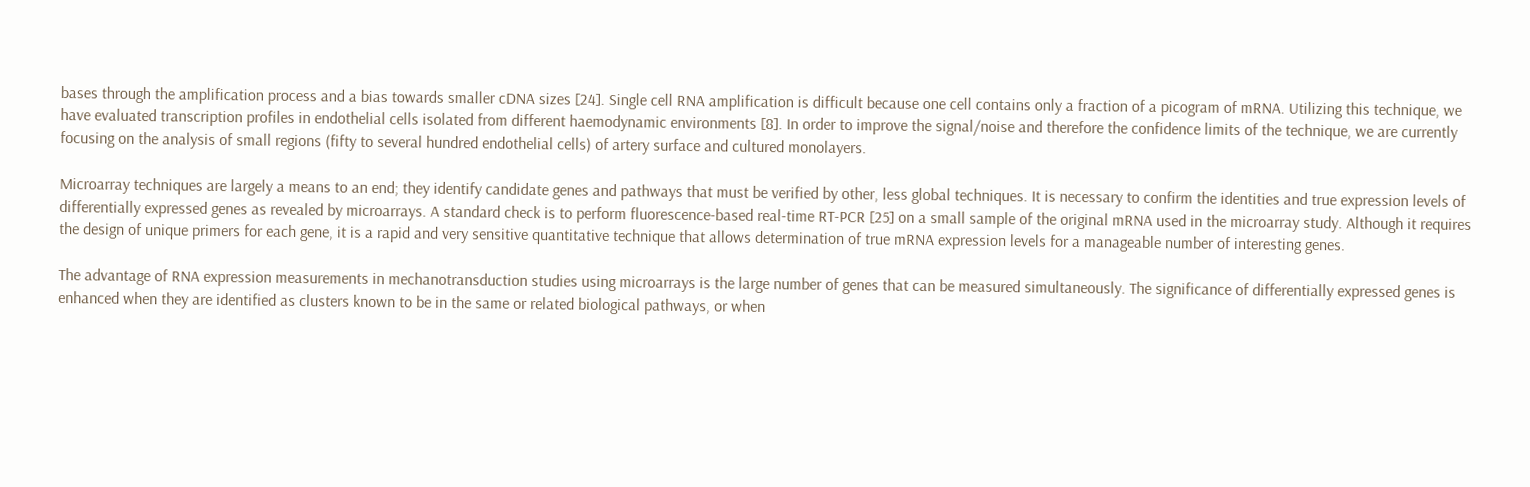bases through the amplification process and a bias towards smaller cDNA sizes [24]. Single cell RNA amplification is difficult because one cell contains only a fraction of a picogram of mRNA. Utilizing this technique, we have evaluated transcription profiles in endothelial cells isolated from different haemodynamic environments [8]. In order to improve the signal/noise and therefore the confidence limits of the technique, we are currently focusing on the analysis of small regions (fifty to several hundred endothelial cells) of artery surface and cultured monolayers.

Microarray techniques are largely a means to an end; they identify candidate genes and pathways that must be verified by other, less global techniques. It is necessary to confirm the identities and true expression levels of differentially expressed genes as revealed by microarrays. A standard check is to perform fluorescence-based real-time RT-PCR [25] on a small sample of the original mRNA used in the microarray study. Although it requires the design of unique primers for each gene, it is a rapid and very sensitive quantitative technique that allows determination of true mRNA expression levels for a manageable number of interesting genes.

The advantage of RNA expression measurements in mechanotransduction studies using microarrays is the large number of genes that can be measured simultaneously. The significance of differentially expressed genes is enhanced when they are identified as clusters known to be in the same or related biological pathways, or when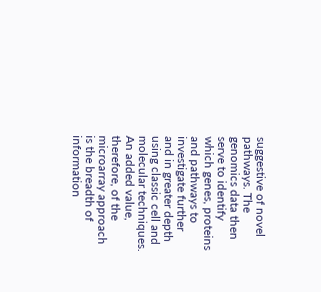suggestive of novel pathways. The genomics data then serve to identify which genes, proteins and pathways to investigate further and in greater depth using classic cell and molecular techniques. An added value, therefore, of the microarray approach is the breadth of information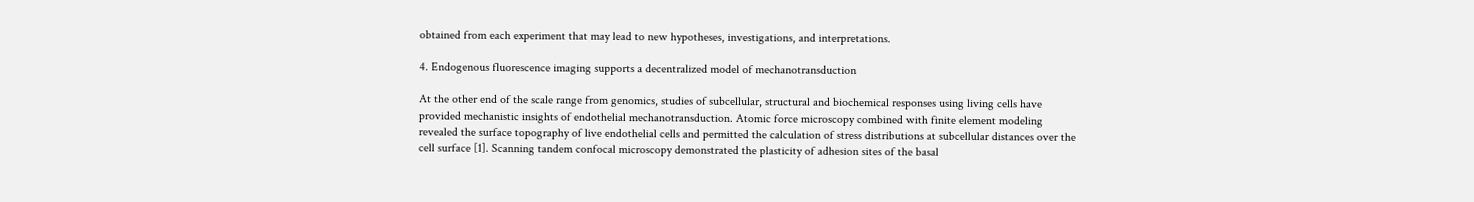obtained from each experiment that may lead to new hypotheses, investigations, and interpretations.

4. Endogenous fluorescence imaging supports a decentralized model of mechanotransduction

At the other end of the scale range from genomics, studies of subcellular, structural and biochemical responses using living cells have provided mechanistic insights of endothelial mechanotransduction. Atomic force microscopy combined with finite element modeling revealed the surface topography of live endothelial cells and permitted the calculation of stress distributions at subcellular distances over the cell surface [1]. Scanning tandem confocal microscopy demonstrated the plasticity of adhesion sites of the basal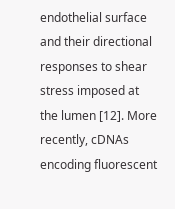endothelial surface and their directional responses to shear stress imposed at the lumen [12]. More recently, cDNAs encoding fluorescent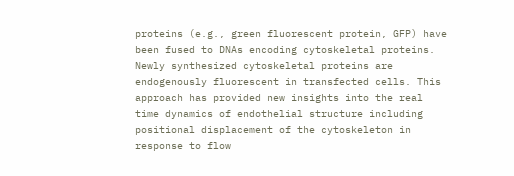proteins (e.g., green fluorescent protein, GFP) have been fused to DNAs encoding cytoskeletal proteins. Newly synthesized cytoskeletal proteins are endogenously fluorescent in transfected cells. This approach has provided new insights into the real time dynamics of endothelial structure including positional displacement of the cytoskeleton in response to flow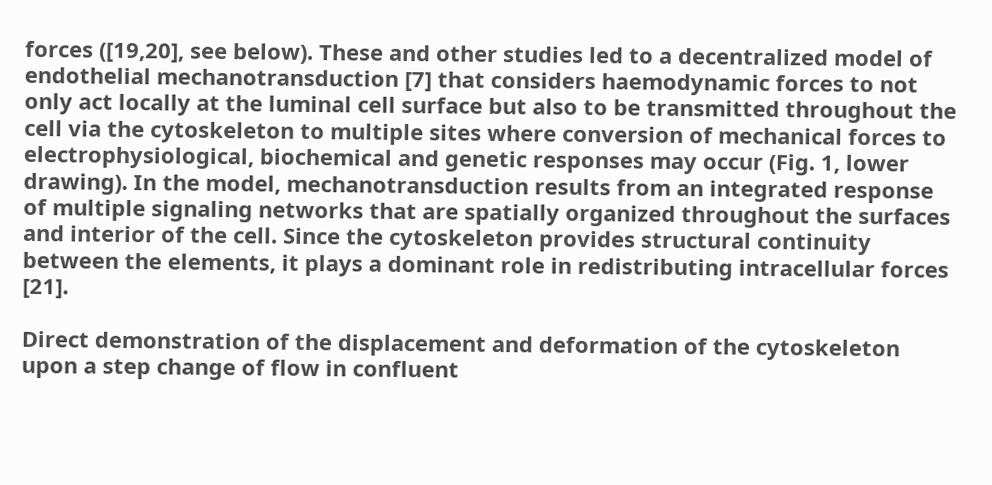forces ([19,20], see below). These and other studies led to a decentralized model of endothelial mechanotransduction [7] that considers haemodynamic forces to not only act locally at the luminal cell surface but also to be transmitted throughout the cell via the cytoskeleton to multiple sites where conversion of mechanical forces to electrophysiological, biochemical and genetic responses may occur (Fig. 1, lower drawing). In the model, mechanotransduction results from an integrated response of multiple signaling networks that are spatially organized throughout the surfaces and interior of the cell. Since the cytoskeleton provides structural continuity between the elements, it plays a dominant role in redistributing intracellular forces [21].

Direct demonstration of the displacement and deformation of the cytoskeleton upon a step change of flow in confluent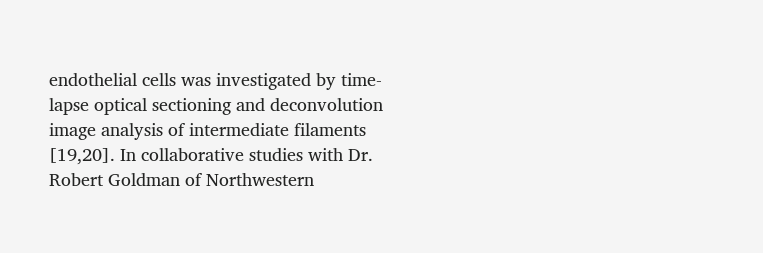endothelial cells was investigated by time-lapse optical sectioning and deconvolution image analysis of intermediate filaments [19,20]. In collaborative studies with Dr. Robert Goldman of Northwestern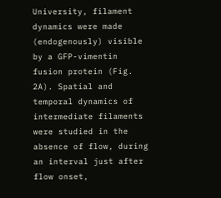University, filament dynamics were made (endogenously) visible by a GFP-vimentin fusion protein (Fig. 2A). Spatial and temporal dynamics of intermediate filaments were studied in the absence of flow, during an interval just after flow onset,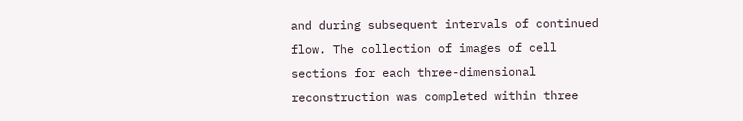and during subsequent intervals of continued flow. The collection of images of cell sections for each three-dimensional reconstruction was completed within three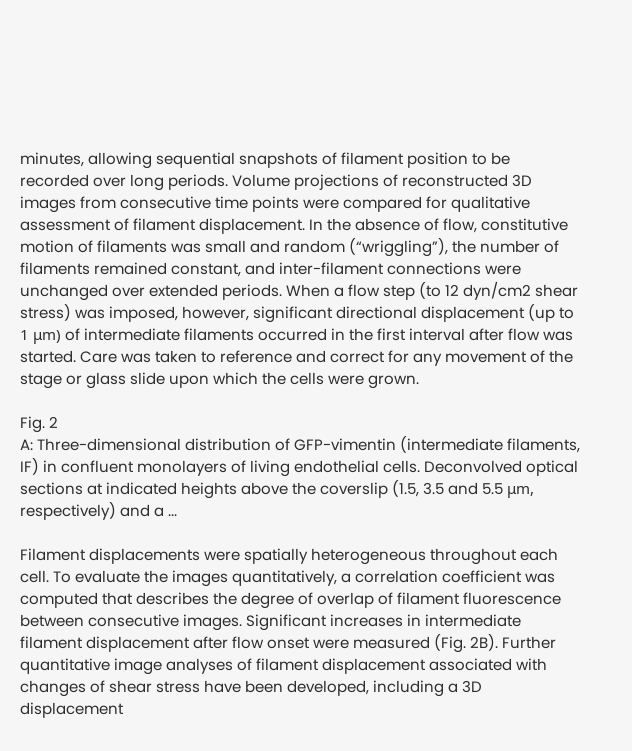minutes, allowing sequential snapshots of filament position to be recorded over long periods. Volume projections of reconstructed 3D images from consecutive time points were compared for qualitative assessment of filament displacement. In the absence of flow, constitutive motion of filaments was small and random (“wriggling”), the number of filaments remained constant, and inter-filament connections were unchanged over extended periods. When a flow step (to 12 dyn/cm2 shear stress) was imposed, however, significant directional displacement (up to 1 μm) of intermediate filaments occurred in the first interval after flow was started. Care was taken to reference and correct for any movement of the stage or glass slide upon which the cells were grown.

Fig. 2
A: Three-dimensional distribution of GFP-vimentin (intermediate filaments, IF) in confluent monolayers of living endothelial cells. Deconvolved optical sections at indicated heights above the coverslip (1.5, 3.5 and 5.5 μm, respectively) and a ...

Filament displacements were spatially heterogeneous throughout each cell. To evaluate the images quantitatively, a correlation coefficient was computed that describes the degree of overlap of filament fluorescence between consecutive images. Significant increases in intermediate filament displacement after flow onset were measured (Fig. 2B). Further quantitative image analyses of filament displacement associated with changes of shear stress have been developed, including a 3D displacement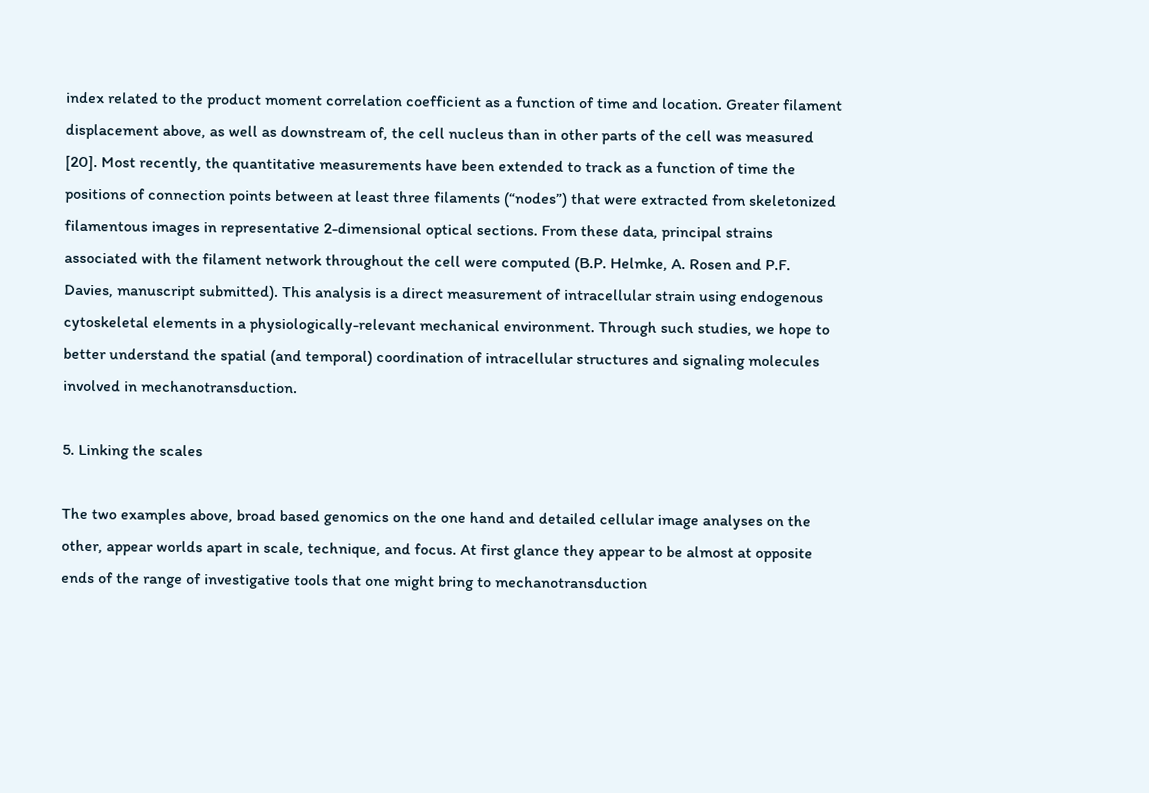index related to the product moment correlation coefficient as a function of time and location. Greater filament displacement above, as well as downstream of, the cell nucleus than in other parts of the cell was measured [20]. Most recently, the quantitative measurements have been extended to track as a function of time the positions of connection points between at least three filaments (“nodes”) that were extracted from skeletonized filamentous images in representative 2-dimensional optical sections. From these data, principal strains associated with the filament network throughout the cell were computed (B.P. Helmke, A. Rosen and P.F. Davies, manuscript submitted). This analysis is a direct measurement of intracellular strain using endogenous cytoskeletal elements in a physiologically-relevant mechanical environment. Through such studies, we hope to better understand the spatial (and temporal) coordination of intracellular structures and signaling molecules involved in mechanotransduction.

5. Linking the scales

The two examples above, broad based genomics on the one hand and detailed cellular image analyses on the other, appear worlds apart in scale, technique, and focus. At first glance they appear to be almost at opposite ends of the range of investigative tools that one might bring to mechanotransduction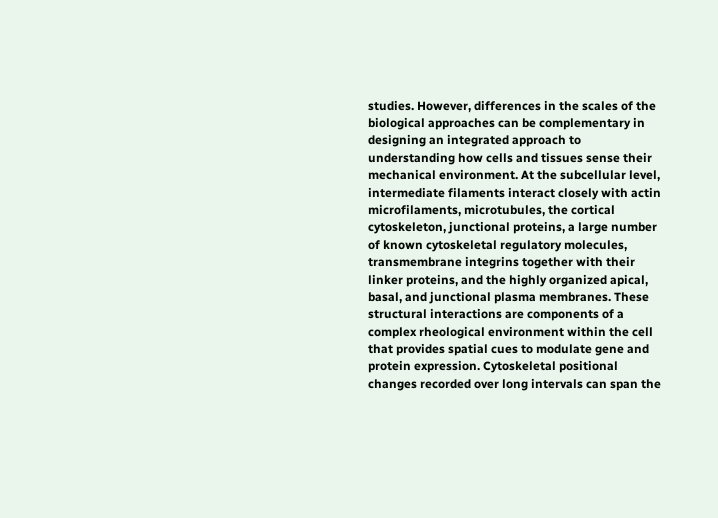studies. However, differences in the scales of the biological approaches can be complementary in designing an integrated approach to understanding how cells and tissues sense their mechanical environment. At the subcellular level, intermediate filaments interact closely with actin microfilaments, microtubules, the cortical cytoskeleton, junctional proteins, a large number of known cytoskeletal regulatory molecules, transmembrane integrins together with their linker proteins, and the highly organized apical, basal, and junctional plasma membranes. These structural interactions are components of a complex rheological environment within the cell that provides spatial cues to modulate gene and protein expression. Cytoskeletal positional changes recorded over long intervals can span the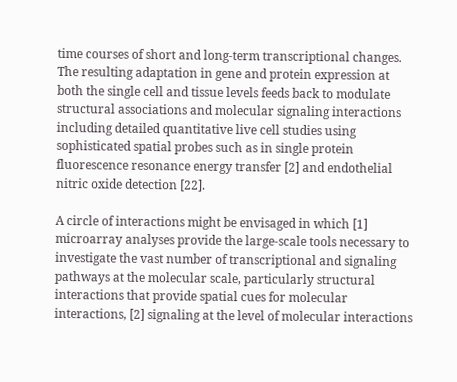time courses of short and long-term transcriptional changes. The resulting adaptation in gene and protein expression at both the single cell and tissue levels feeds back to modulate structural associations and molecular signaling interactions including detailed quantitative live cell studies using sophisticated spatial probes such as in single protein fluorescence resonance energy transfer [2] and endothelial nitric oxide detection [22].

A circle of interactions might be envisaged in which [1] microarray analyses provide the large-scale tools necessary to investigate the vast number of transcriptional and signaling pathways at the molecular scale, particularly structural interactions that provide spatial cues for molecular interactions, [2] signaling at the level of molecular interactions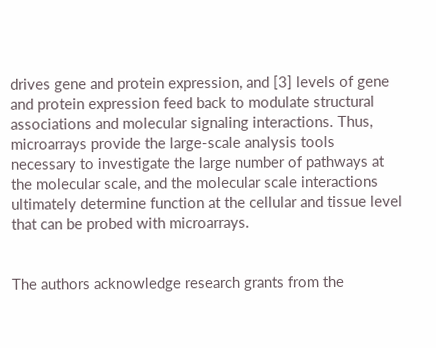drives gene and protein expression, and [3] levels of gene and protein expression feed back to modulate structural associations and molecular signaling interactions. Thus, microarrays provide the large-scale analysis tools necessary to investigate the large number of pathways at the molecular scale, and the molecular scale interactions ultimately determine function at the cellular and tissue level that can be probed with microarrays.


The authors acknowledge research grants from the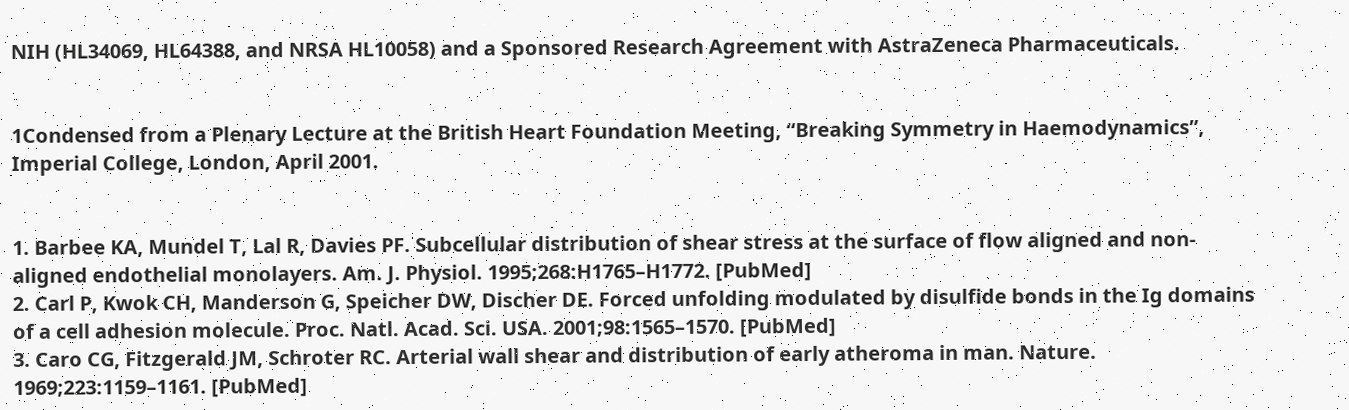NIH (HL34069, HL64388, and NRSA HL10058) and a Sponsored Research Agreement with AstraZeneca Pharmaceuticals.


1Condensed from a Plenary Lecture at the British Heart Foundation Meeting, “Breaking Symmetry in Haemodynamics”, Imperial College, London, April 2001.


1. Barbee KA, Mundel T, Lal R, Davies PF. Subcellular distribution of shear stress at the surface of flow aligned and non-aligned endothelial monolayers. Am. J. Physiol. 1995;268:H1765–H1772. [PubMed]
2. Carl P, Kwok CH, Manderson G, Speicher DW, Discher DE. Forced unfolding modulated by disulfide bonds in the Ig domains of a cell adhesion molecule. Proc. Natl. Acad. Sci. USA. 2001;98:1565–1570. [PubMed]
3. Caro CG, Fitzgerald JM, Schroter RC. Arterial wall shear and distribution of early atheroma in man. Nature. 1969;223:1159–1161. [PubMed]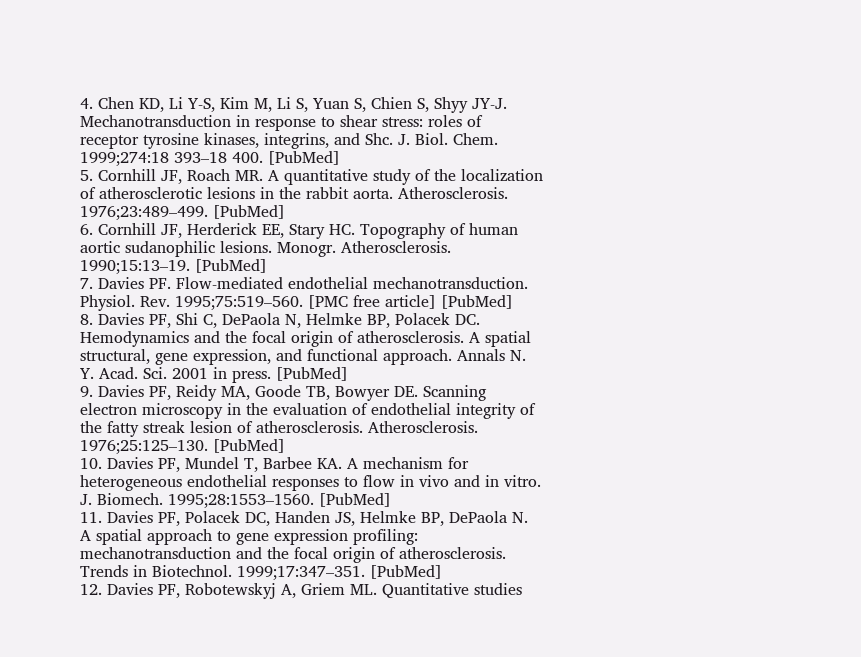4. Chen KD, Li Y-S, Kim M, Li S, Yuan S, Chien S, Shyy JY-J. Mechanotransduction in response to shear stress: roles of receptor tyrosine kinases, integrins, and Shc. J. Biol. Chem. 1999;274:18 393–18 400. [PubMed]
5. Cornhill JF, Roach MR. A quantitative study of the localization of atherosclerotic lesions in the rabbit aorta. Atherosclerosis. 1976;23:489–499. [PubMed]
6. Cornhill JF, Herderick EE, Stary HC. Topography of human aortic sudanophilic lesions. Monogr. Atherosclerosis. 1990;15:13–19. [PubMed]
7. Davies PF. Flow-mediated endothelial mechanotransduction. Physiol. Rev. 1995;75:519–560. [PMC free article] [PubMed]
8. Davies PF, Shi C, DePaola N, Helmke BP, Polacek DC. Hemodynamics and the focal origin of atherosclerosis. A spatial structural, gene expression, and functional approach. Annals N. Y. Acad. Sci. 2001 in press. [PubMed]
9. Davies PF, Reidy MA, Goode TB, Bowyer DE. Scanning electron microscopy in the evaluation of endothelial integrity of the fatty streak lesion of atherosclerosis. Atherosclerosis. 1976;25:125–130. [PubMed]
10. Davies PF, Mundel T, Barbee KA. A mechanism for heterogeneous endothelial responses to flow in vivo and in vitro. J. Biomech. 1995;28:1553–1560. [PubMed]
11. Davies PF, Polacek DC, Handen JS, Helmke BP, DePaola N. A spatial approach to gene expression profiling: mechanotransduction and the focal origin of atherosclerosis. Trends in Biotechnol. 1999;17:347–351. [PubMed]
12. Davies PF, Robotewskyj A, Griem ML. Quantitative studies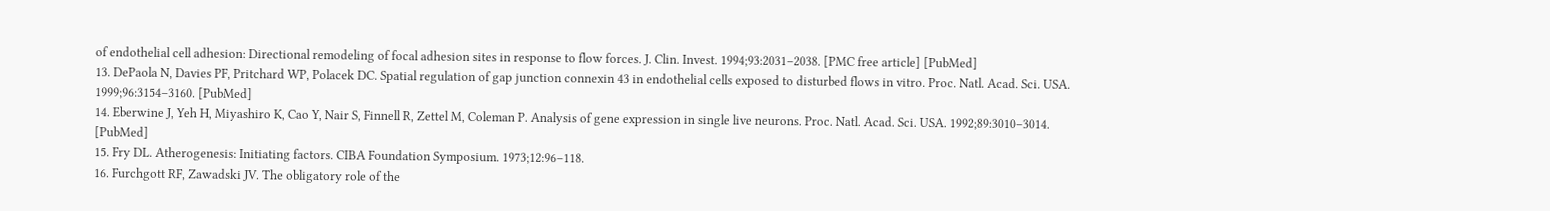of endothelial cell adhesion: Directional remodeling of focal adhesion sites in response to flow forces. J. Clin. Invest. 1994;93:2031–2038. [PMC free article] [PubMed]
13. DePaola N, Davies PF, Pritchard WP, Polacek DC. Spatial regulation of gap junction connexin 43 in endothelial cells exposed to disturbed flows in vitro. Proc. Natl. Acad. Sci. USA. 1999;96:3154–3160. [PubMed]
14. Eberwine J, Yeh H, Miyashiro K, Cao Y, Nair S, Finnell R, Zettel M, Coleman P. Analysis of gene expression in single live neurons. Proc. Natl. Acad. Sci. USA. 1992;89:3010–3014. [PubMed]
15. Fry DL. Atherogenesis: Initiating factors. CIBA Foundation Symposium. 1973;12:96–118.
16. Furchgott RF, Zawadski JV. The obligatory role of the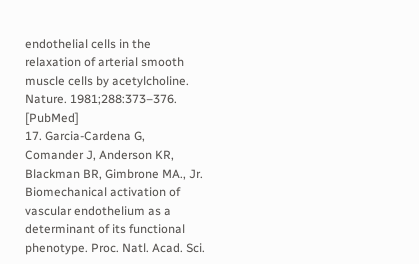endothelial cells in the relaxation of arterial smooth muscle cells by acetylcholine. Nature. 1981;288:373–376. [PubMed]
17. Garcia-Cardena G, Comander J, Anderson KR, Blackman BR, Gimbrone MA., Jr. Biomechanical activation of vascular endothelium as a determinant of its functional phenotype. Proc. Natl. Acad. Sci.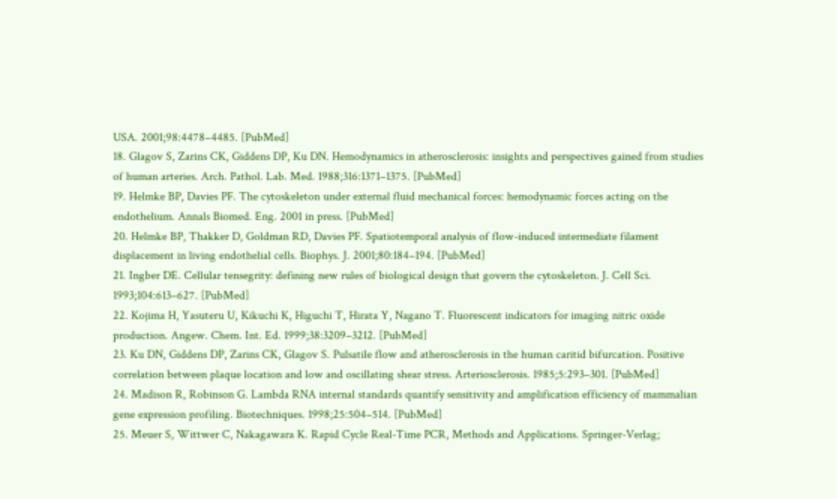USA. 2001;98:4478–4485. [PubMed]
18. Glagov S, Zarins CK, Giddens DP, Ku DN. Hemodynamics in atherosclerosis: insights and perspectives gained from studies of human arteries. Arch. Pathol. Lab. Med. 1988;316:1371–1375. [PubMed]
19. Helmke BP, Davies PF. The cytoskeleton under external fluid mechanical forces: hemodynamic forces acting on the endothelium. Annals Biomed. Eng. 2001 in press. [PubMed]
20. Helmke BP, Thakker D, Goldman RD, Davies PF. Spatiotemporal analysis of flow-induced intermediate filament displacement in living endothelial cells. Biophys. J. 2001;80:184–194. [PubMed]
21. Ingber DE. Cellular tensegrity: defining new rules of biological design that govern the cytoskeleton. J. Cell Sci. 1993;104:613–627. [PubMed]
22. Kojima H, Yasuteru U, Kikuchi K, Higuchi T, Hirata Y, Nagano T. Fluorescent indicators for imaging nitric oxide production. Angew. Chem. Int. Ed. 1999;38:3209–3212. [PubMed]
23. Ku DN, Giddens DP, Zarins CK, Glagov S. Pulsatile flow and atherosclerosis in the human caritid bifurcation. Positive correlation between plaque location and low and oscillating shear stress. Arteriosclerosis. 1985;5:293–301. [PubMed]
24. Madison R, Robinson G. Lambda RNA internal standards quantify sensitivity and amplification efficiency of mammalian gene expression profiling. Biotechniques. 1998;25:504–514. [PubMed]
25. Meuer S, Wittwer C, Nakagawara K. Rapid Cycle Real-Time PCR, Methods and Applications. Springer-Verlag;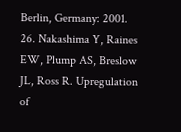Berlin, Germany: 2001.
26. Nakashima Y, Raines EW, Plump AS, Breslow JL, Ross R. Upregulation of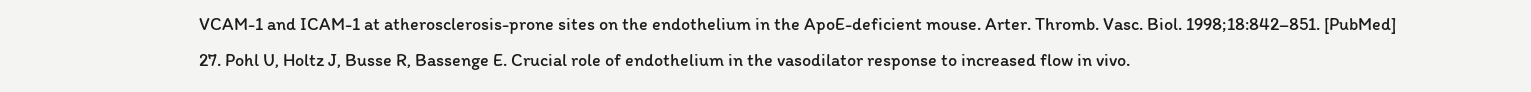VCAM-1 and ICAM-1 at atherosclerosis-prone sites on the endothelium in the ApoE-deficient mouse. Arter. Thromb. Vasc. Biol. 1998;18:842–851. [PubMed]
27. Pohl U, Holtz J, Busse R, Bassenge E. Crucial role of endothelium in the vasodilator response to increased flow in vivo.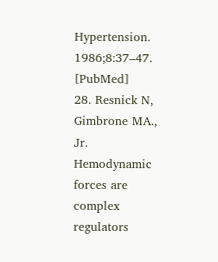Hypertension. 1986;8:37–47. [PubMed]
28. Resnick N, Gimbrone MA., Jr. Hemodynamic forces are complex regulators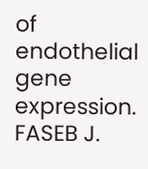of endothelial gene expression. FASEB J.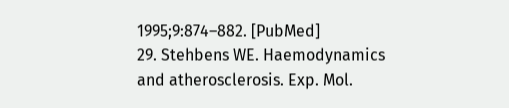1995;9:874–882. [PubMed]
29. Stehbens WE. Haemodynamics and atherosclerosis. Exp. Mol.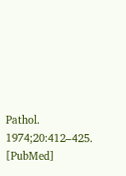Pathol. 1974;20:412–425. [PubMed]